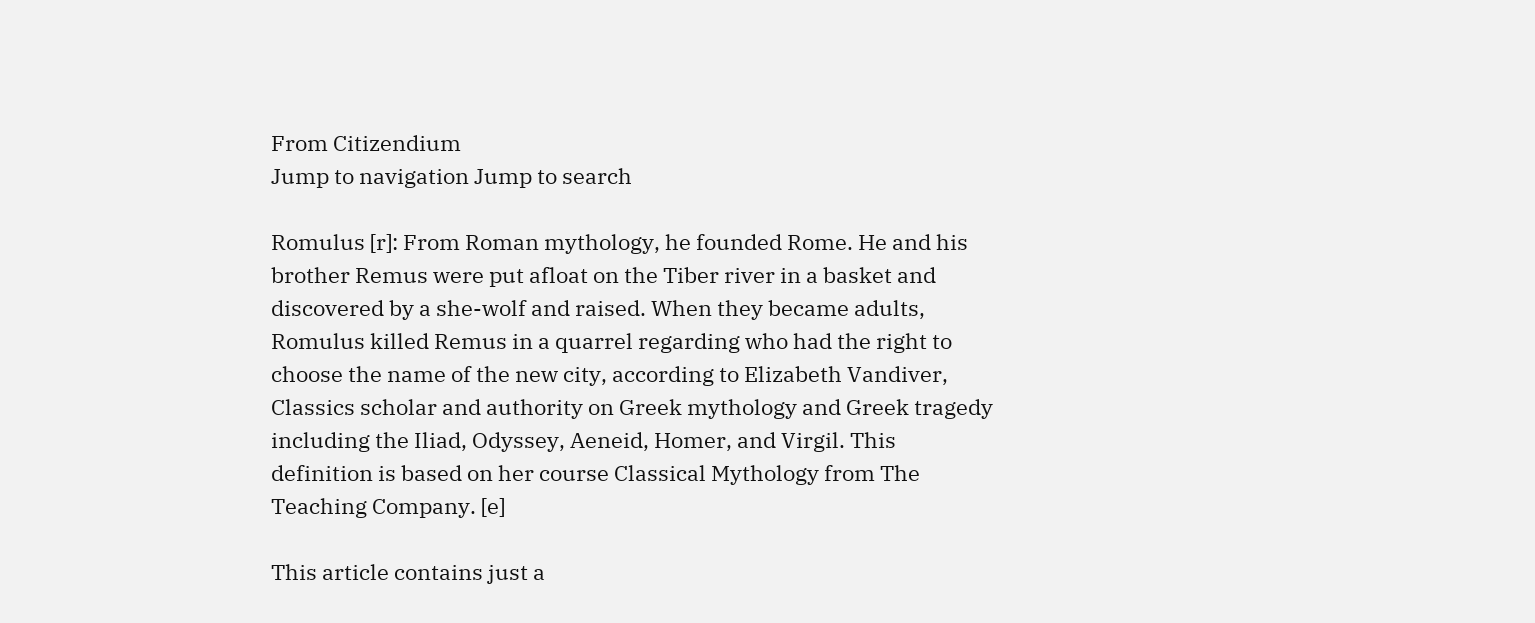From Citizendium
Jump to navigation Jump to search

Romulus [r]: From Roman mythology, he founded Rome. He and his brother Remus were put afloat on the Tiber river in a basket and discovered by a she-wolf and raised. When they became adults, Romulus killed Remus in a quarrel regarding who had the right to choose the name of the new city, according to Elizabeth Vandiver, Classics scholar and authority on Greek mythology and Greek tragedy including the Iliad, Odyssey, Aeneid, Homer, and Virgil. This definition is based on her course Classical Mythology from The Teaching Company. [e]

This article contains just a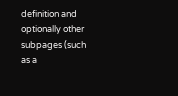definition and optionally other subpages (such as a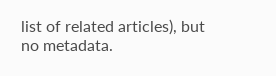list of related articles), but no metadata.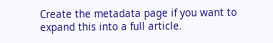Create the metadata page if you want to expand this into a full article.